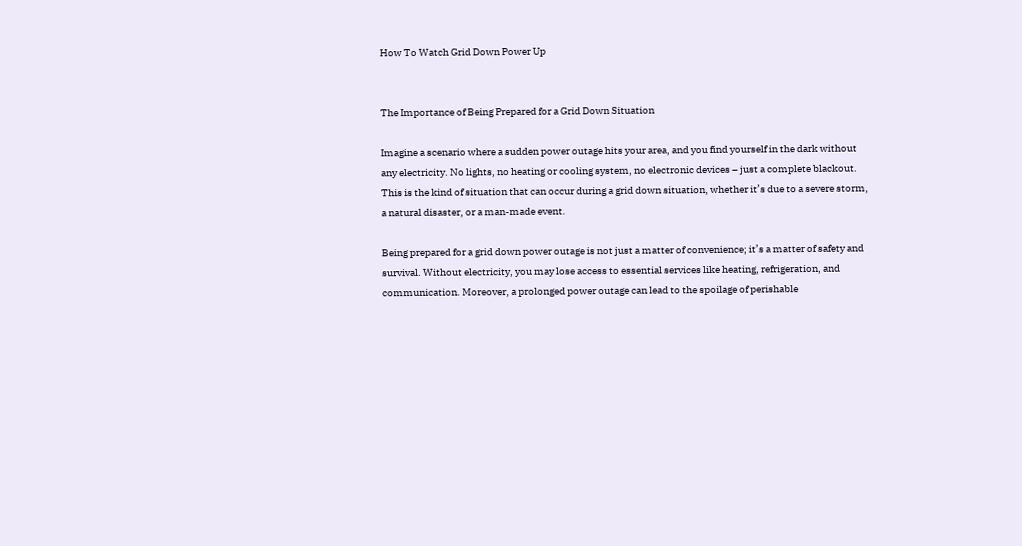How To Watch Grid Down Power Up


The Importance of Being Prepared for a Grid Down Situation

Imagine a scenario where a sudden power outage hits your area, and you find yourself in the dark without any electricity. No lights, no heating or cooling system, no electronic devices – just a complete blackout. This is the kind of situation that can occur during a grid down situation, whether it’s due to a severe storm, a natural disaster, or a man-made event.

Being prepared for a grid down power outage is not just a matter of convenience; it’s a matter of safety and survival. Without electricity, you may lose access to essential services like heating, refrigeration, and communication. Moreover, a prolonged power outage can lead to the spoilage of perishable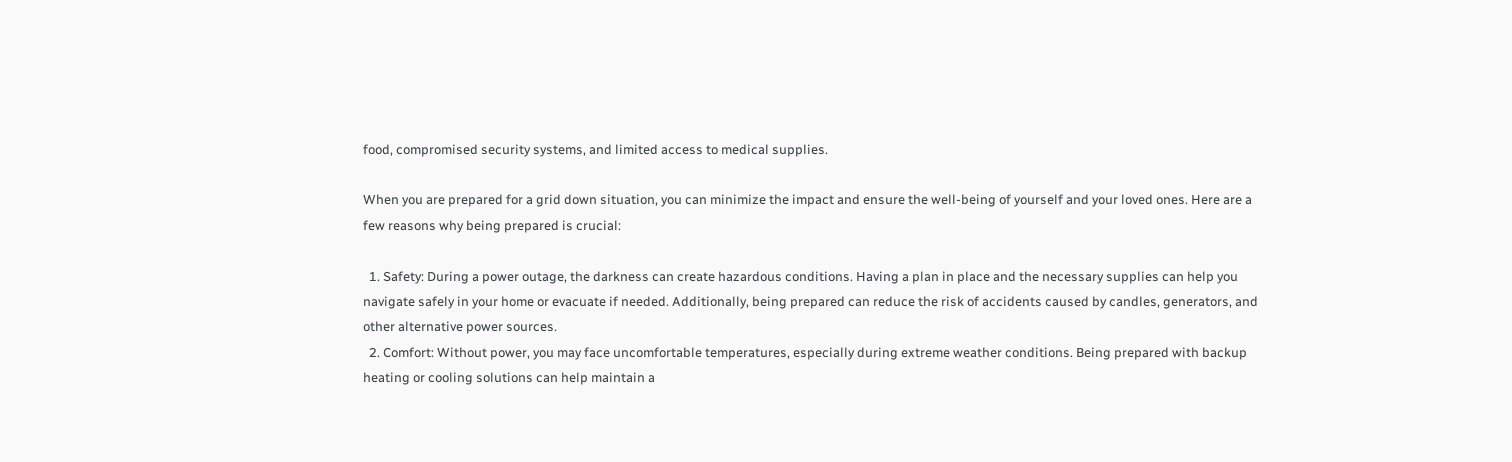food, compromised security systems, and limited access to medical supplies.

When you are prepared for a grid down situation, you can minimize the impact and ensure the well-being of yourself and your loved ones. Here are a few reasons why being prepared is crucial:

  1. Safety: During a power outage, the darkness can create hazardous conditions. Having a plan in place and the necessary supplies can help you navigate safely in your home or evacuate if needed. Additionally, being prepared can reduce the risk of accidents caused by candles, generators, and other alternative power sources.
  2. Comfort: Without power, you may face uncomfortable temperatures, especially during extreme weather conditions. Being prepared with backup heating or cooling solutions can help maintain a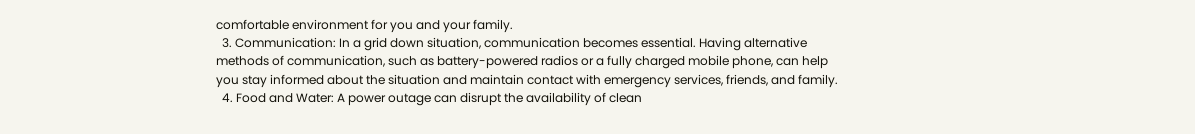comfortable environment for you and your family.
  3. Communication: In a grid down situation, communication becomes essential. Having alternative methods of communication, such as battery-powered radios or a fully charged mobile phone, can help you stay informed about the situation and maintain contact with emergency services, friends, and family.
  4. Food and Water: A power outage can disrupt the availability of clean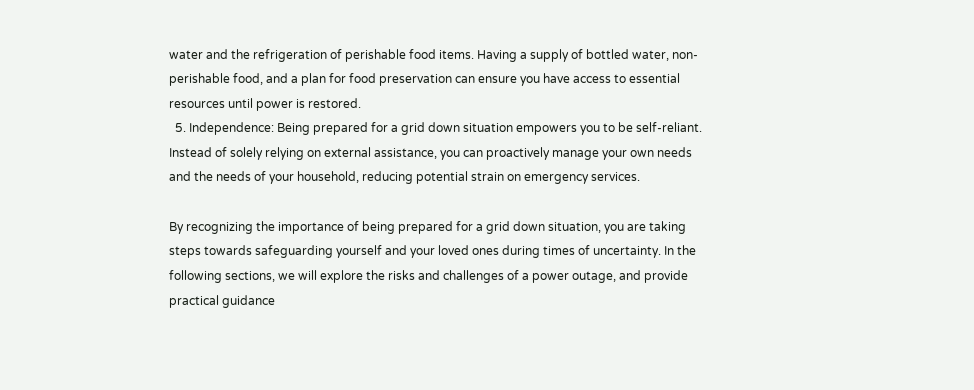water and the refrigeration of perishable food items. Having a supply of bottled water, non-perishable food, and a plan for food preservation can ensure you have access to essential resources until power is restored.
  5. Independence: Being prepared for a grid down situation empowers you to be self-reliant. Instead of solely relying on external assistance, you can proactively manage your own needs and the needs of your household, reducing potential strain on emergency services.

By recognizing the importance of being prepared for a grid down situation, you are taking steps towards safeguarding yourself and your loved ones during times of uncertainty. In the following sections, we will explore the risks and challenges of a power outage, and provide practical guidance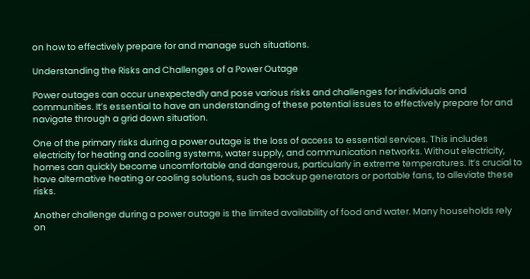on how to effectively prepare for and manage such situations.

Understanding the Risks and Challenges of a Power Outage

Power outages can occur unexpectedly and pose various risks and challenges for individuals and communities. It’s essential to have an understanding of these potential issues to effectively prepare for and navigate through a grid down situation.

One of the primary risks during a power outage is the loss of access to essential services. This includes electricity for heating and cooling systems, water supply, and communication networks. Without electricity, homes can quickly become uncomfortable and dangerous, particularly in extreme temperatures. It’s crucial to have alternative heating or cooling solutions, such as backup generators or portable fans, to alleviate these risks.

Another challenge during a power outage is the limited availability of food and water. Many households rely on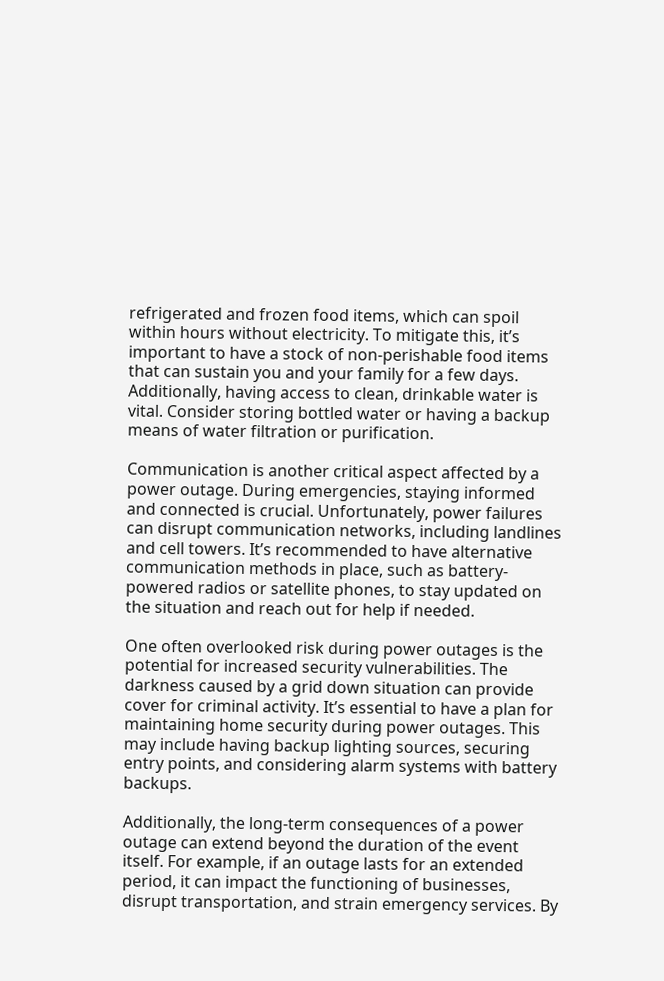refrigerated and frozen food items, which can spoil within hours without electricity. To mitigate this, it’s important to have a stock of non-perishable food items that can sustain you and your family for a few days. Additionally, having access to clean, drinkable water is vital. Consider storing bottled water or having a backup means of water filtration or purification.

Communication is another critical aspect affected by a power outage. During emergencies, staying informed and connected is crucial. Unfortunately, power failures can disrupt communication networks, including landlines and cell towers. It’s recommended to have alternative communication methods in place, such as battery-powered radios or satellite phones, to stay updated on the situation and reach out for help if needed.

One often overlooked risk during power outages is the potential for increased security vulnerabilities. The darkness caused by a grid down situation can provide cover for criminal activity. It’s essential to have a plan for maintaining home security during power outages. This may include having backup lighting sources, securing entry points, and considering alarm systems with battery backups.

Additionally, the long-term consequences of a power outage can extend beyond the duration of the event itself. For example, if an outage lasts for an extended period, it can impact the functioning of businesses, disrupt transportation, and strain emergency services. By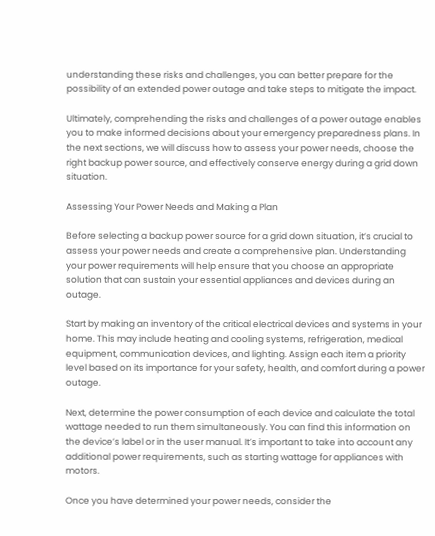understanding these risks and challenges, you can better prepare for the possibility of an extended power outage and take steps to mitigate the impact.

Ultimately, comprehending the risks and challenges of a power outage enables you to make informed decisions about your emergency preparedness plans. In the next sections, we will discuss how to assess your power needs, choose the right backup power source, and effectively conserve energy during a grid down situation.

Assessing Your Power Needs and Making a Plan

Before selecting a backup power source for a grid down situation, it’s crucial to assess your power needs and create a comprehensive plan. Understanding your power requirements will help ensure that you choose an appropriate solution that can sustain your essential appliances and devices during an outage.

Start by making an inventory of the critical electrical devices and systems in your home. This may include heating and cooling systems, refrigeration, medical equipment, communication devices, and lighting. Assign each item a priority level based on its importance for your safety, health, and comfort during a power outage.

Next, determine the power consumption of each device and calculate the total wattage needed to run them simultaneously. You can find this information on the device’s label or in the user manual. It’s important to take into account any additional power requirements, such as starting wattage for appliances with motors.

Once you have determined your power needs, consider the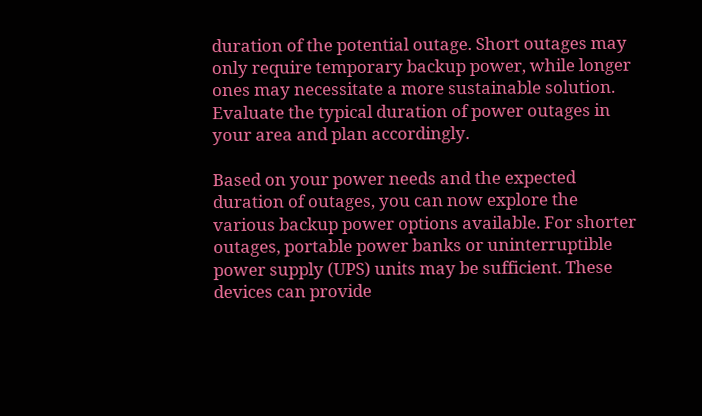duration of the potential outage. Short outages may only require temporary backup power, while longer ones may necessitate a more sustainable solution. Evaluate the typical duration of power outages in your area and plan accordingly.

Based on your power needs and the expected duration of outages, you can now explore the various backup power options available. For shorter outages, portable power banks or uninterruptible power supply (UPS) units may be sufficient. These devices can provide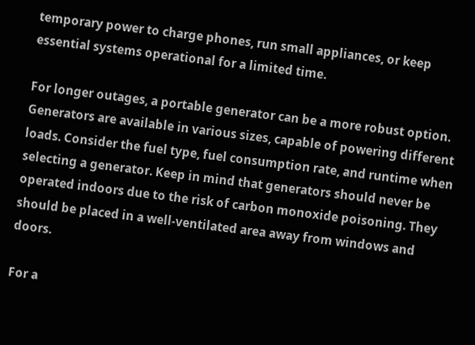temporary power to charge phones, run small appliances, or keep essential systems operational for a limited time.

For longer outages, a portable generator can be a more robust option. Generators are available in various sizes, capable of powering different loads. Consider the fuel type, fuel consumption rate, and runtime when selecting a generator. Keep in mind that generators should never be operated indoors due to the risk of carbon monoxide poisoning. They should be placed in a well-ventilated area away from windows and doors.

For a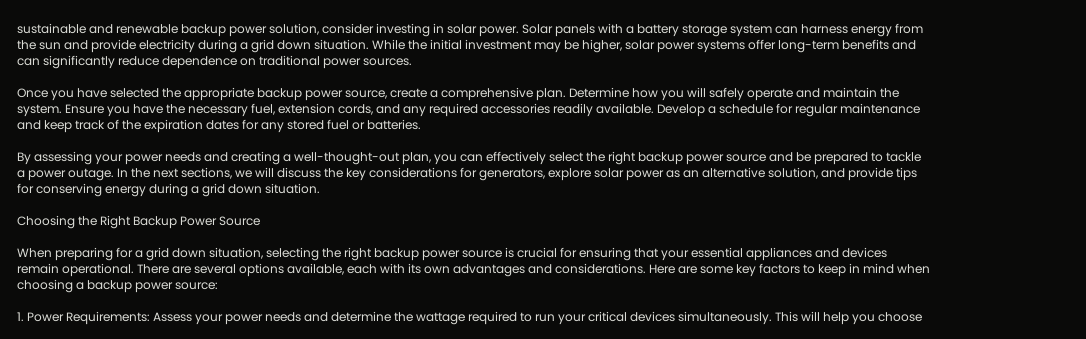sustainable and renewable backup power solution, consider investing in solar power. Solar panels with a battery storage system can harness energy from the sun and provide electricity during a grid down situation. While the initial investment may be higher, solar power systems offer long-term benefits and can significantly reduce dependence on traditional power sources.

Once you have selected the appropriate backup power source, create a comprehensive plan. Determine how you will safely operate and maintain the system. Ensure you have the necessary fuel, extension cords, and any required accessories readily available. Develop a schedule for regular maintenance and keep track of the expiration dates for any stored fuel or batteries.

By assessing your power needs and creating a well-thought-out plan, you can effectively select the right backup power source and be prepared to tackle a power outage. In the next sections, we will discuss the key considerations for generators, explore solar power as an alternative solution, and provide tips for conserving energy during a grid down situation.

Choosing the Right Backup Power Source

When preparing for a grid down situation, selecting the right backup power source is crucial for ensuring that your essential appliances and devices remain operational. There are several options available, each with its own advantages and considerations. Here are some key factors to keep in mind when choosing a backup power source:

1. Power Requirements: Assess your power needs and determine the wattage required to run your critical devices simultaneously. This will help you choose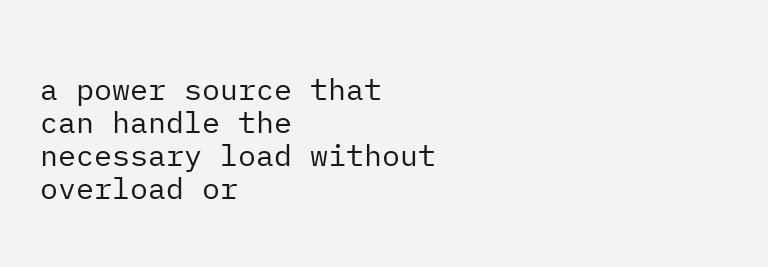a power source that can handle the necessary load without overload or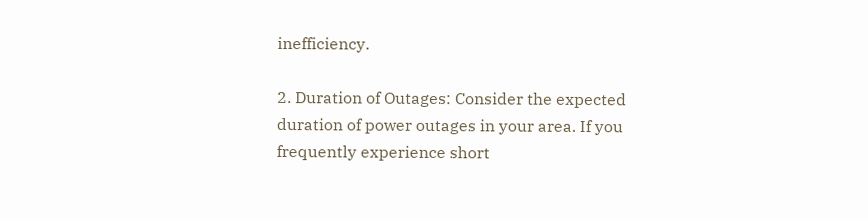inefficiency.

2. Duration of Outages: Consider the expected duration of power outages in your area. If you frequently experience short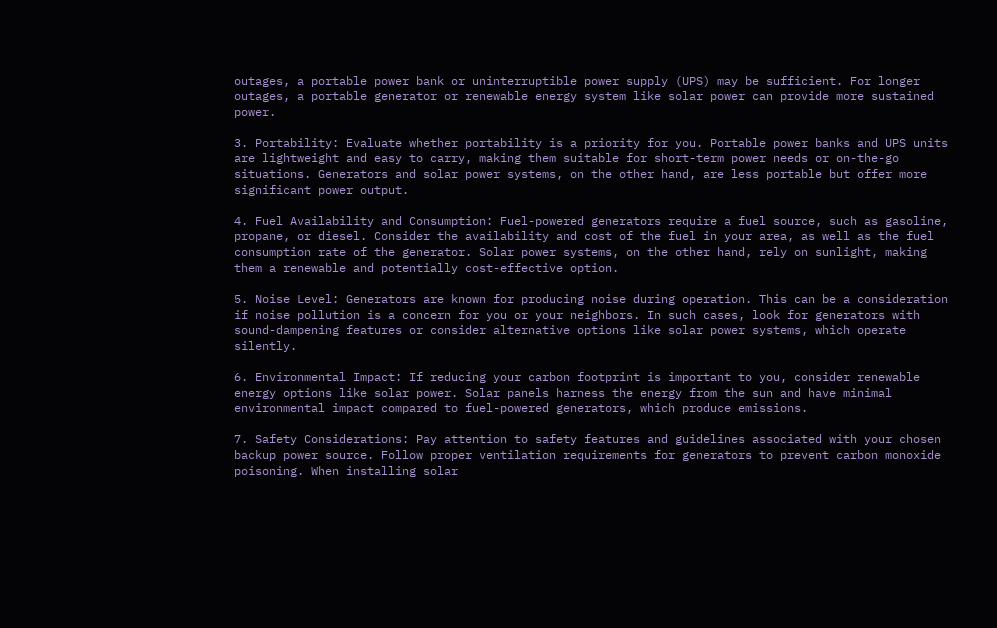outages, a portable power bank or uninterruptible power supply (UPS) may be sufficient. For longer outages, a portable generator or renewable energy system like solar power can provide more sustained power.

3. Portability: Evaluate whether portability is a priority for you. Portable power banks and UPS units are lightweight and easy to carry, making them suitable for short-term power needs or on-the-go situations. Generators and solar power systems, on the other hand, are less portable but offer more significant power output.

4. Fuel Availability and Consumption: Fuel-powered generators require a fuel source, such as gasoline, propane, or diesel. Consider the availability and cost of the fuel in your area, as well as the fuel consumption rate of the generator. Solar power systems, on the other hand, rely on sunlight, making them a renewable and potentially cost-effective option.

5. Noise Level: Generators are known for producing noise during operation. This can be a consideration if noise pollution is a concern for you or your neighbors. In such cases, look for generators with sound-dampening features or consider alternative options like solar power systems, which operate silently.

6. Environmental Impact: If reducing your carbon footprint is important to you, consider renewable energy options like solar power. Solar panels harness the energy from the sun and have minimal environmental impact compared to fuel-powered generators, which produce emissions.

7. Safety Considerations: Pay attention to safety features and guidelines associated with your chosen backup power source. Follow proper ventilation requirements for generators to prevent carbon monoxide poisoning. When installing solar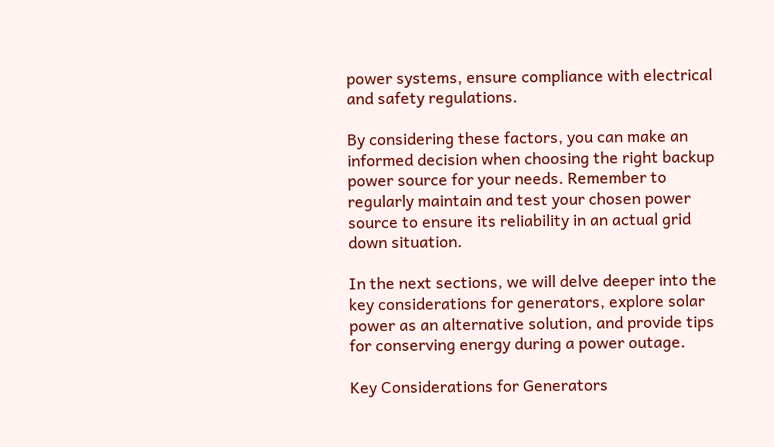power systems, ensure compliance with electrical and safety regulations.

By considering these factors, you can make an informed decision when choosing the right backup power source for your needs. Remember to regularly maintain and test your chosen power source to ensure its reliability in an actual grid down situation.

In the next sections, we will delve deeper into the key considerations for generators, explore solar power as an alternative solution, and provide tips for conserving energy during a power outage.

Key Considerations for Generators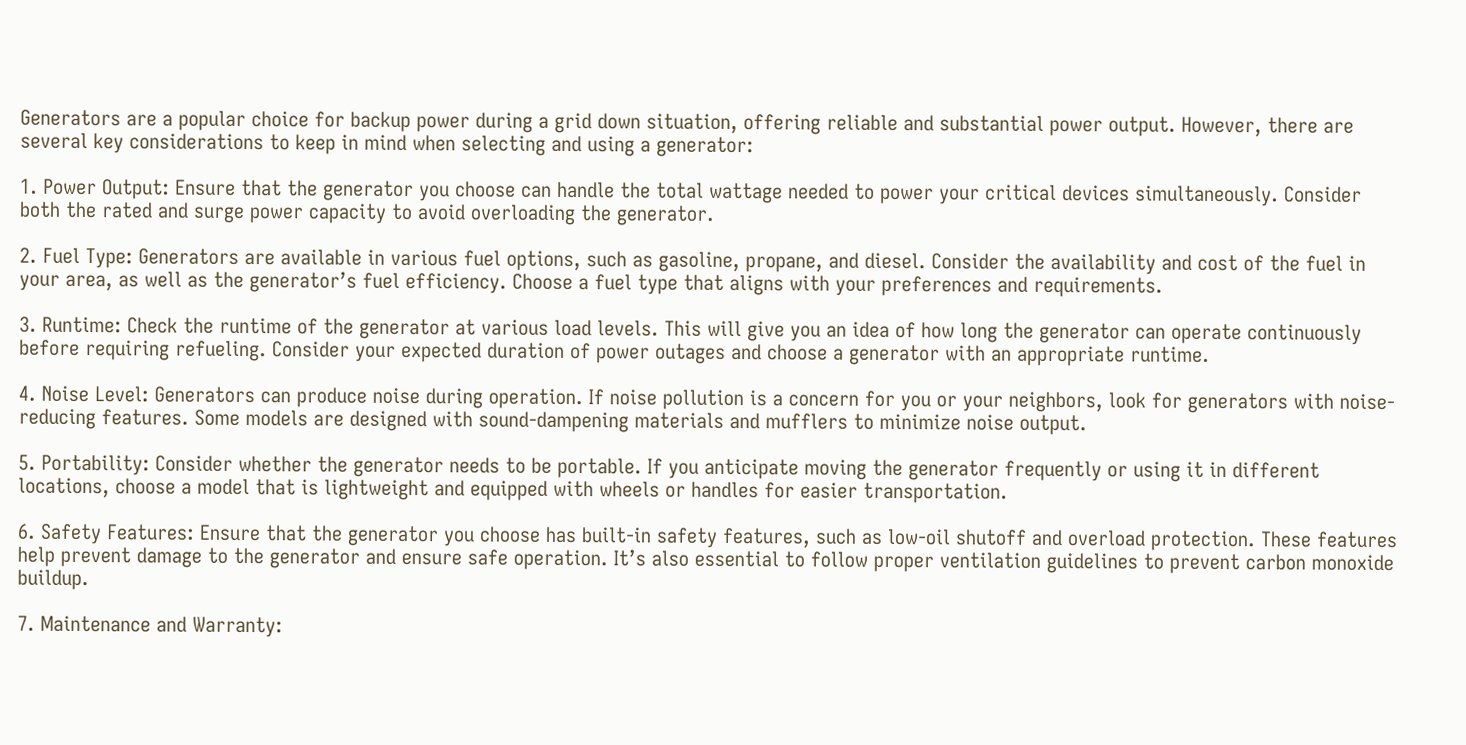Generators are a popular choice for backup power during a grid down situation, offering reliable and substantial power output. However, there are several key considerations to keep in mind when selecting and using a generator:

1. Power Output: Ensure that the generator you choose can handle the total wattage needed to power your critical devices simultaneously. Consider both the rated and surge power capacity to avoid overloading the generator.

2. Fuel Type: Generators are available in various fuel options, such as gasoline, propane, and diesel. Consider the availability and cost of the fuel in your area, as well as the generator’s fuel efficiency. Choose a fuel type that aligns with your preferences and requirements.

3. Runtime: Check the runtime of the generator at various load levels. This will give you an idea of how long the generator can operate continuously before requiring refueling. Consider your expected duration of power outages and choose a generator with an appropriate runtime.

4. Noise Level: Generators can produce noise during operation. If noise pollution is a concern for you or your neighbors, look for generators with noise-reducing features. Some models are designed with sound-dampening materials and mufflers to minimize noise output.

5. Portability: Consider whether the generator needs to be portable. If you anticipate moving the generator frequently or using it in different locations, choose a model that is lightweight and equipped with wheels or handles for easier transportation.

6. Safety Features: Ensure that the generator you choose has built-in safety features, such as low-oil shutoff and overload protection. These features help prevent damage to the generator and ensure safe operation. It’s also essential to follow proper ventilation guidelines to prevent carbon monoxide buildup.

7. Maintenance and Warranty: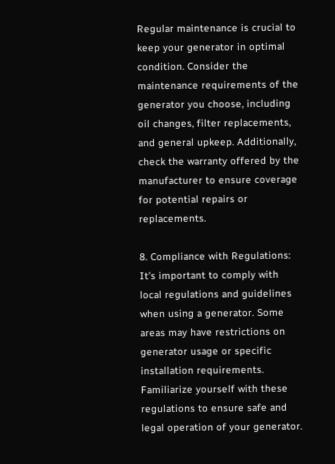Regular maintenance is crucial to keep your generator in optimal condition. Consider the maintenance requirements of the generator you choose, including oil changes, filter replacements, and general upkeep. Additionally, check the warranty offered by the manufacturer to ensure coverage for potential repairs or replacements.

8. Compliance with Regulations: It’s important to comply with local regulations and guidelines when using a generator. Some areas may have restrictions on generator usage or specific installation requirements. Familiarize yourself with these regulations to ensure safe and legal operation of your generator.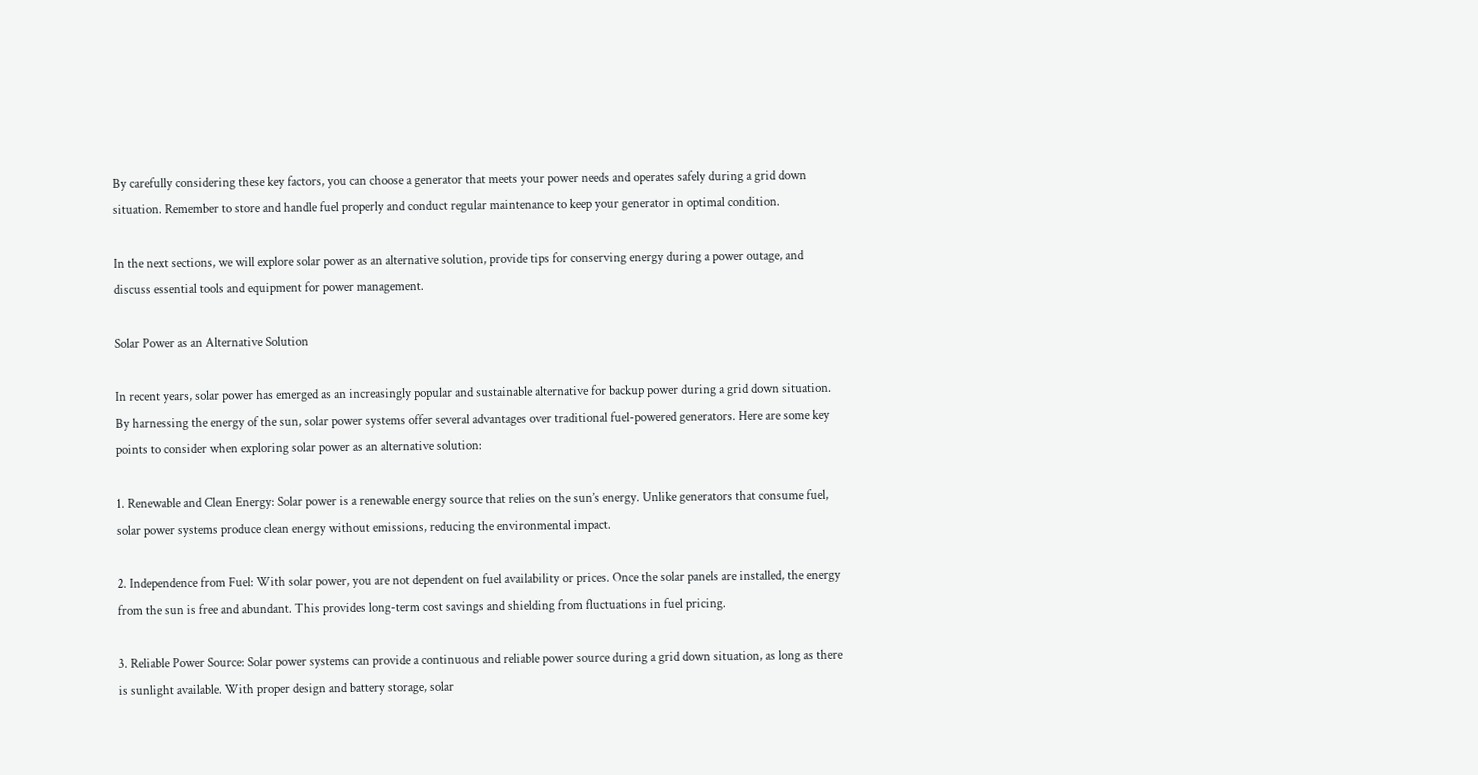By carefully considering these key factors, you can choose a generator that meets your power needs and operates safely during a grid down situation. Remember to store and handle fuel properly and conduct regular maintenance to keep your generator in optimal condition.

In the next sections, we will explore solar power as an alternative solution, provide tips for conserving energy during a power outage, and discuss essential tools and equipment for power management.

Solar Power as an Alternative Solution

In recent years, solar power has emerged as an increasingly popular and sustainable alternative for backup power during a grid down situation. By harnessing the energy of the sun, solar power systems offer several advantages over traditional fuel-powered generators. Here are some key points to consider when exploring solar power as an alternative solution:

1. Renewable and Clean Energy: Solar power is a renewable energy source that relies on the sun’s energy. Unlike generators that consume fuel, solar power systems produce clean energy without emissions, reducing the environmental impact.

2. Independence from Fuel: With solar power, you are not dependent on fuel availability or prices. Once the solar panels are installed, the energy from the sun is free and abundant. This provides long-term cost savings and shielding from fluctuations in fuel pricing.

3. Reliable Power Source: Solar power systems can provide a continuous and reliable power source during a grid down situation, as long as there is sunlight available. With proper design and battery storage, solar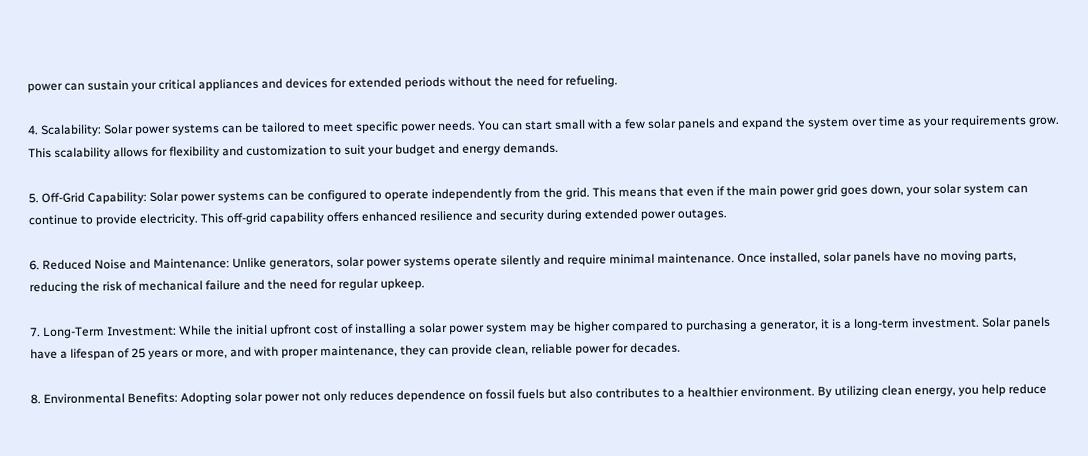power can sustain your critical appliances and devices for extended periods without the need for refueling.

4. Scalability: Solar power systems can be tailored to meet specific power needs. You can start small with a few solar panels and expand the system over time as your requirements grow. This scalability allows for flexibility and customization to suit your budget and energy demands.

5. Off-Grid Capability: Solar power systems can be configured to operate independently from the grid. This means that even if the main power grid goes down, your solar system can continue to provide electricity. This off-grid capability offers enhanced resilience and security during extended power outages.

6. Reduced Noise and Maintenance: Unlike generators, solar power systems operate silently and require minimal maintenance. Once installed, solar panels have no moving parts, reducing the risk of mechanical failure and the need for regular upkeep.

7. Long-Term Investment: While the initial upfront cost of installing a solar power system may be higher compared to purchasing a generator, it is a long-term investment. Solar panels have a lifespan of 25 years or more, and with proper maintenance, they can provide clean, reliable power for decades.

8. Environmental Benefits: Adopting solar power not only reduces dependence on fossil fuels but also contributes to a healthier environment. By utilizing clean energy, you help reduce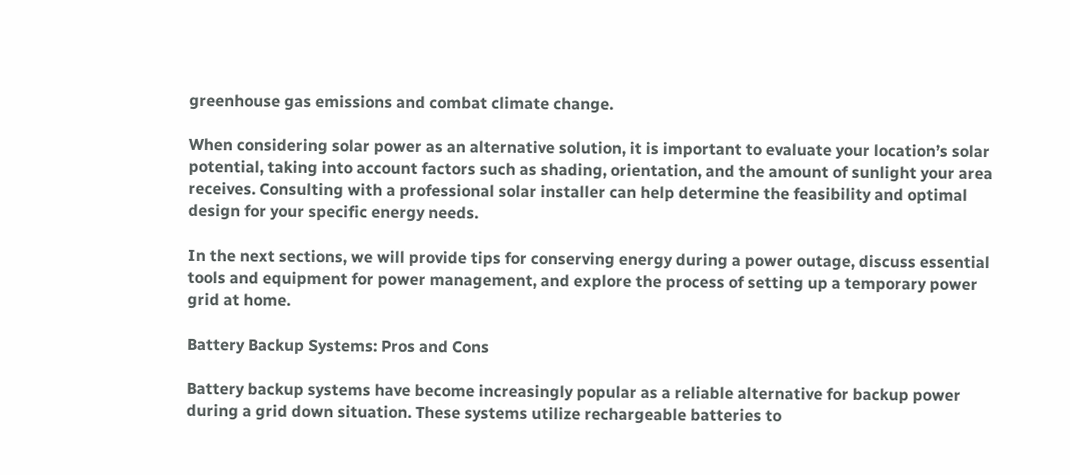greenhouse gas emissions and combat climate change.

When considering solar power as an alternative solution, it is important to evaluate your location’s solar potential, taking into account factors such as shading, orientation, and the amount of sunlight your area receives. Consulting with a professional solar installer can help determine the feasibility and optimal design for your specific energy needs.

In the next sections, we will provide tips for conserving energy during a power outage, discuss essential tools and equipment for power management, and explore the process of setting up a temporary power grid at home.

Battery Backup Systems: Pros and Cons

Battery backup systems have become increasingly popular as a reliable alternative for backup power during a grid down situation. These systems utilize rechargeable batteries to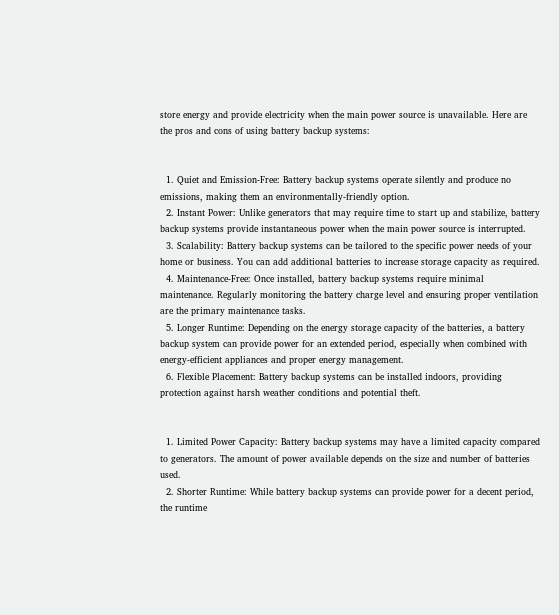store energy and provide electricity when the main power source is unavailable. Here are the pros and cons of using battery backup systems:


  1. Quiet and Emission-Free: Battery backup systems operate silently and produce no emissions, making them an environmentally-friendly option.
  2. Instant Power: Unlike generators that may require time to start up and stabilize, battery backup systems provide instantaneous power when the main power source is interrupted.
  3. Scalability: Battery backup systems can be tailored to the specific power needs of your home or business. You can add additional batteries to increase storage capacity as required.
  4. Maintenance-Free: Once installed, battery backup systems require minimal maintenance. Regularly monitoring the battery charge level and ensuring proper ventilation are the primary maintenance tasks.
  5. Longer Runtime: Depending on the energy storage capacity of the batteries, a battery backup system can provide power for an extended period, especially when combined with energy-efficient appliances and proper energy management.
  6. Flexible Placement: Battery backup systems can be installed indoors, providing protection against harsh weather conditions and potential theft.


  1. Limited Power Capacity: Battery backup systems may have a limited capacity compared to generators. The amount of power available depends on the size and number of batteries used.
  2. Shorter Runtime: While battery backup systems can provide power for a decent period, the runtime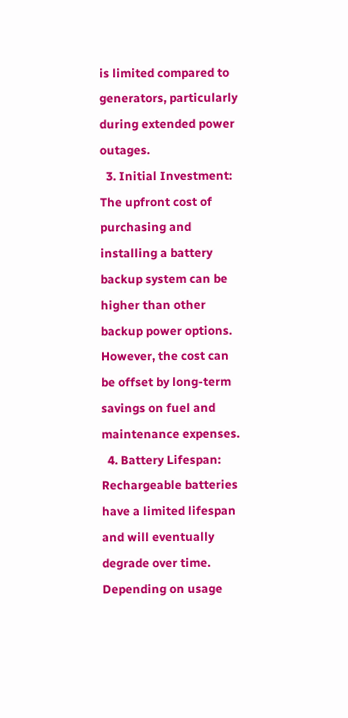is limited compared to generators, particularly during extended power outages.
  3. Initial Investment: The upfront cost of purchasing and installing a battery backup system can be higher than other backup power options. However, the cost can be offset by long-term savings on fuel and maintenance expenses.
  4. Battery Lifespan: Rechargeable batteries have a limited lifespan and will eventually degrade over time. Depending on usage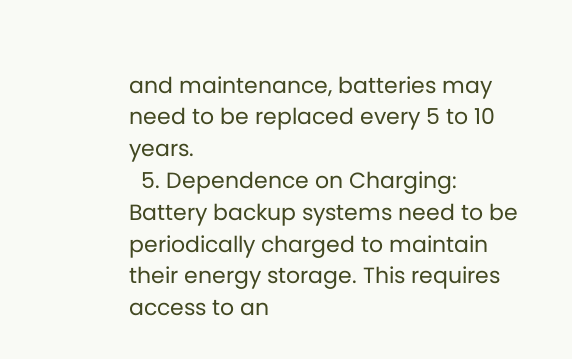and maintenance, batteries may need to be replaced every 5 to 10 years.
  5. Dependence on Charging: Battery backup systems need to be periodically charged to maintain their energy storage. This requires access to an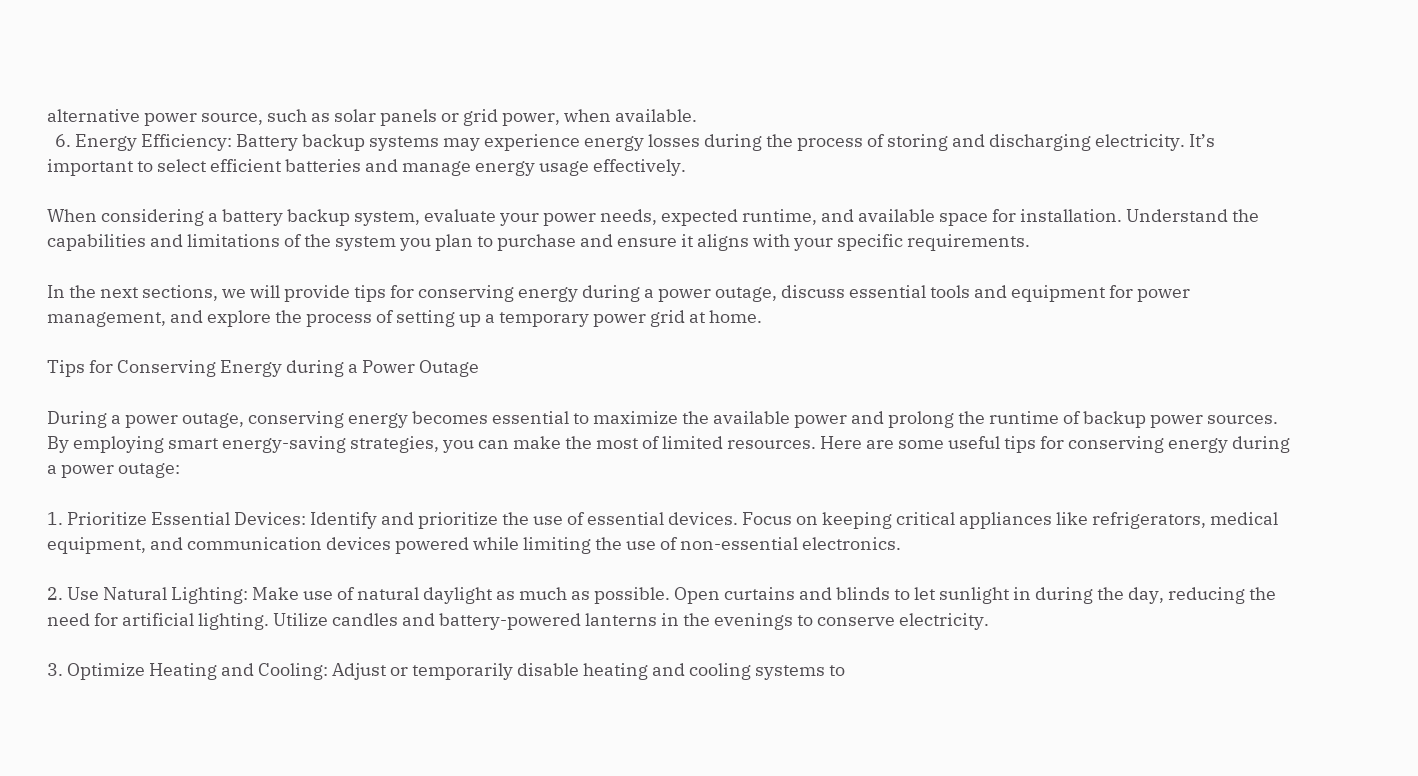alternative power source, such as solar panels or grid power, when available.
  6. Energy Efficiency: Battery backup systems may experience energy losses during the process of storing and discharging electricity. It’s important to select efficient batteries and manage energy usage effectively.

When considering a battery backup system, evaluate your power needs, expected runtime, and available space for installation. Understand the capabilities and limitations of the system you plan to purchase and ensure it aligns with your specific requirements.

In the next sections, we will provide tips for conserving energy during a power outage, discuss essential tools and equipment for power management, and explore the process of setting up a temporary power grid at home.

Tips for Conserving Energy during a Power Outage

During a power outage, conserving energy becomes essential to maximize the available power and prolong the runtime of backup power sources. By employing smart energy-saving strategies, you can make the most of limited resources. Here are some useful tips for conserving energy during a power outage:

1. Prioritize Essential Devices: Identify and prioritize the use of essential devices. Focus on keeping critical appliances like refrigerators, medical equipment, and communication devices powered while limiting the use of non-essential electronics.

2. Use Natural Lighting: Make use of natural daylight as much as possible. Open curtains and blinds to let sunlight in during the day, reducing the need for artificial lighting. Utilize candles and battery-powered lanterns in the evenings to conserve electricity.

3. Optimize Heating and Cooling: Adjust or temporarily disable heating and cooling systems to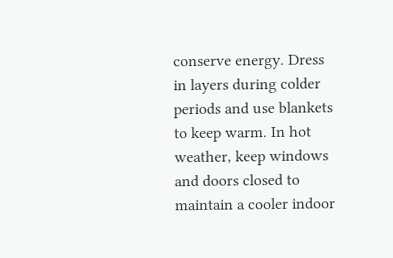conserve energy. Dress in layers during colder periods and use blankets to keep warm. In hot weather, keep windows and doors closed to maintain a cooler indoor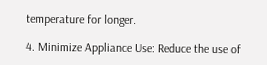temperature for longer.

4. Minimize Appliance Use: Reduce the use of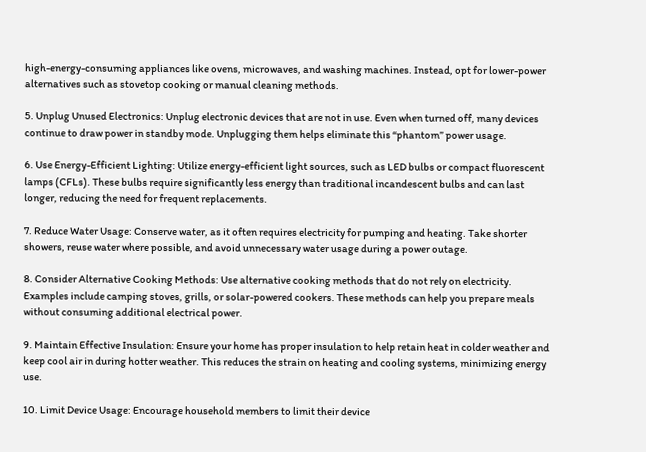high-energy-consuming appliances like ovens, microwaves, and washing machines. Instead, opt for lower-power alternatives such as stovetop cooking or manual cleaning methods.

5. Unplug Unused Electronics: Unplug electronic devices that are not in use. Even when turned off, many devices continue to draw power in standby mode. Unplugging them helps eliminate this “phantom” power usage.

6. Use Energy-Efficient Lighting: Utilize energy-efficient light sources, such as LED bulbs or compact fluorescent lamps (CFLs). These bulbs require significantly less energy than traditional incandescent bulbs and can last longer, reducing the need for frequent replacements.

7. Reduce Water Usage: Conserve water, as it often requires electricity for pumping and heating. Take shorter showers, reuse water where possible, and avoid unnecessary water usage during a power outage.

8. Consider Alternative Cooking Methods: Use alternative cooking methods that do not rely on electricity. Examples include camping stoves, grills, or solar-powered cookers. These methods can help you prepare meals without consuming additional electrical power.

9. Maintain Effective Insulation: Ensure your home has proper insulation to help retain heat in colder weather and keep cool air in during hotter weather. This reduces the strain on heating and cooling systems, minimizing energy use.

10. Limit Device Usage: Encourage household members to limit their device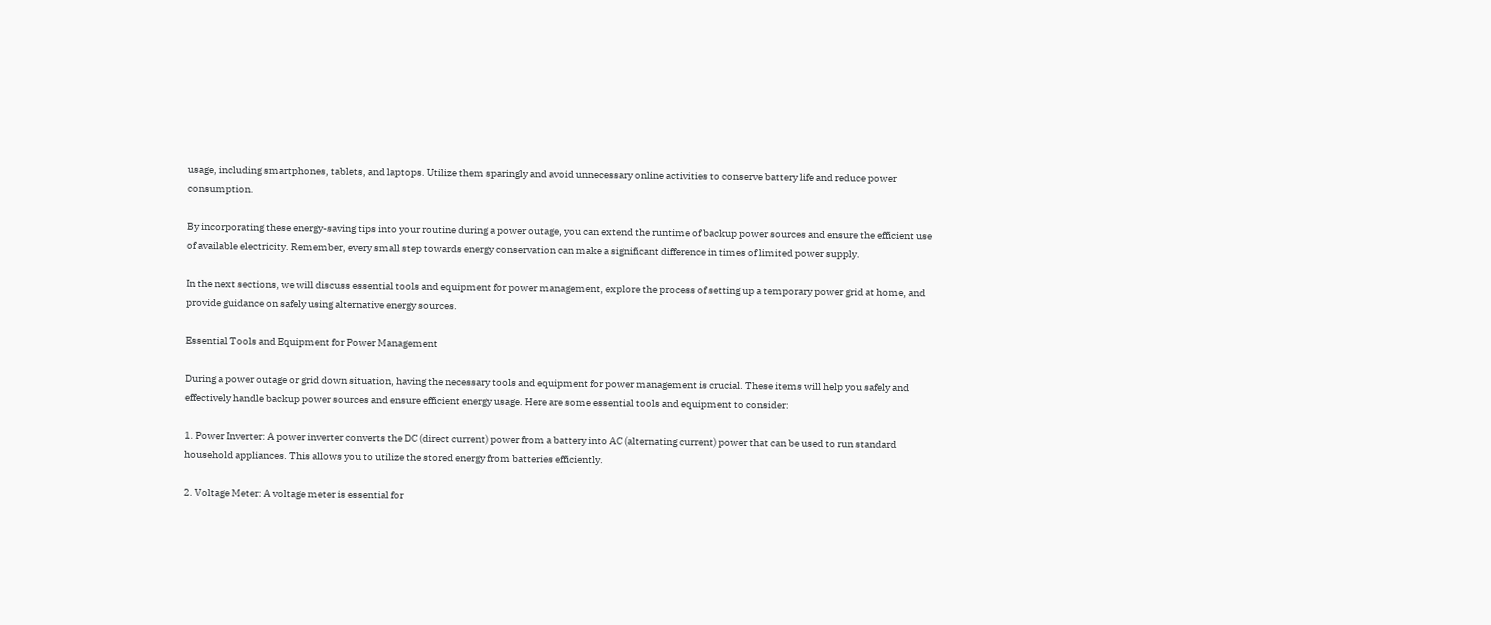usage, including smartphones, tablets, and laptops. Utilize them sparingly and avoid unnecessary online activities to conserve battery life and reduce power consumption.

By incorporating these energy-saving tips into your routine during a power outage, you can extend the runtime of backup power sources and ensure the efficient use of available electricity. Remember, every small step towards energy conservation can make a significant difference in times of limited power supply.

In the next sections, we will discuss essential tools and equipment for power management, explore the process of setting up a temporary power grid at home, and provide guidance on safely using alternative energy sources.

Essential Tools and Equipment for Power Management

During a power outage or grid down situation, having the necessary tools and equipment for power management is crucial. These items will help you safely and effectively handle backup power sources and ensure efficient energy usage. Here are some essential tools and equipment to consider:

1. Power Inverter: A power inverter converts the DC (direct current) power from a battery into AC (alternating current) power that can be used to run standard household appliances. This allows you to utilize the stored energy from batteries efficiently.

2. Voltage Meter: A voltage meter is essential for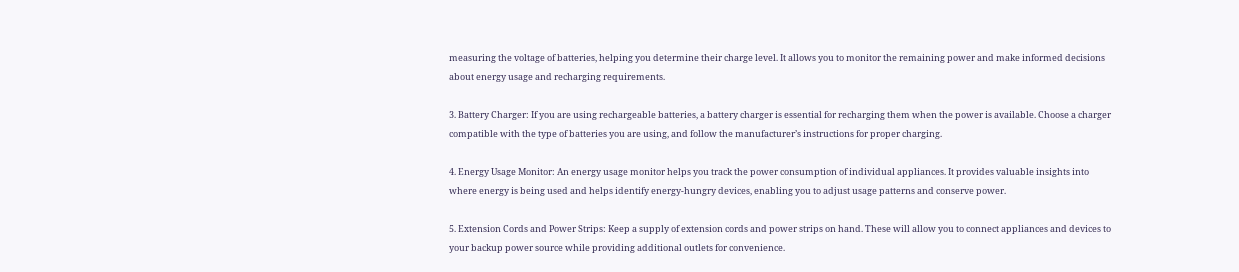measuring the voltage of batteries, helping you determine their charge level. It allows you to monitor the remaining power and make informed decisions about energy usage and recharging requirements.

3. Battery Charger: If you are using rechargeable batteries, a battery charger is essential for recharging them when the power is available. Choose a charger compatible with the type of batteries you are using, and follow the manufacturer’s instructions for proper charging.

4. Energy Usage Monitor: An energy usage monitor helps you track the power consumption of individual appliances. It provides valuable insights into where energy is being used and helps identify energy-hungry devices, enabling you to adjust usage patterns and conserve power.

5. Extension Cords and Power Strips: Keep a supply of extension cords and power strips on hand. These will allow you to connect appliances and devices to your backup power source while providing additional outlets for convenience.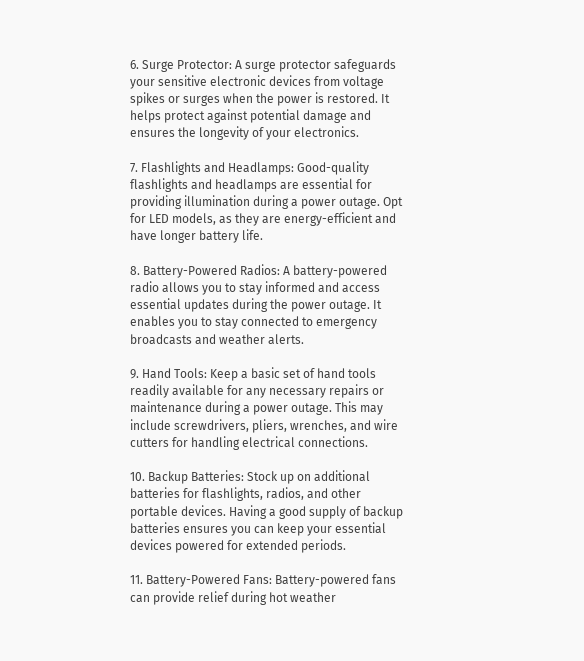6. Surge Protector: A surge protector safeguards your sensitive electronic devices from voltage spikes or surges when the power is restored. It helps protect against potential damage and ensures the longevity of your electronics.

7. Flashlights and Headlamps: Good-quality flashlights and headlamps are essential for providing illumination during a power outage. Opt for LED models, as they are energy-efficient and have longer battery life.

8. Battery-Powered Radios: A battery-powered radio allows you to stay informed and access essential updates during the power outage. It enables you to stay connected to emergency broadcasts and weather alerts.

9. Hand Tools: Keep a basic set of hand tools readily available for any necessary repairs or maintenance during a power outage. This may include screwdrivers, pliers, wrenches, and wire cutters for handling electrical connections.

10. Backup Batteries: Stock up on additional batteries for flashlights, radios, and other portable devices. Having a good supply of backup batteries ensures you can keep your essential devices powered for extended periods.

11. Battery-Powered Fans: Battery-powered fans can provide relief during hot weather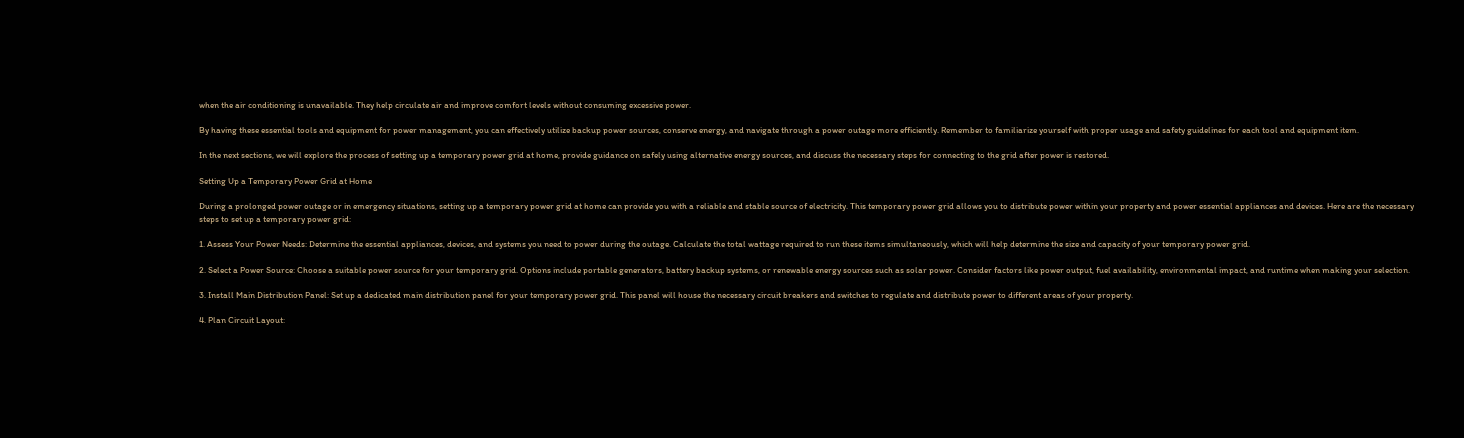when the air conditioning is unavailable. They help circulate air and improve comfort levels without consuming excessive power.

By having these essential tools and equipment for power management, you can effectively utilize backup power sources, conserve energy, and navigate through a power outage more efficiently. Remember to familiarize yourself with proper usage and safety guidelines for each tool and equipment item.

In the next sections, we will explore the process of setting up a temporary power grid at home, provide guidance on safely using alternative energy sources, and discuss the necessary steps for connecting to the grid after power is restored.

Setting Up a Temporary Power Grid at Home

During a prolonged power outage or in emergency situations, setting up a temporary power grid at home can provide you with a reliable and stable source of electricity. This temporary power grid allows you to distribute power within your property and power essential appliances and devices. Here are the necessary steps to set up a temporary power grid:

1. Assess Your Power Needs: Determine the essential appliances, devices, and systems you need to power during the outage. Calculate the total wattage required to run these items simultaneously, which will help determine the size and capacity of your temporary power grid.

2. Select a Power Source: Choose a suitable power source for your temporary grid. Options include portable generators, battery backup systems, or renewable energy sources such as solar power. Consider factors like power output, fuel availability, environmental impact, and runtime when making your selection.

3. Install Main Distribution Panel: Set up a dedicated main distribution panel for your temporary power grid. This panel will house the necessary circuit breakers and switches to regulate and distribute power to different areas of your property.

4. Plan Circuit Layout: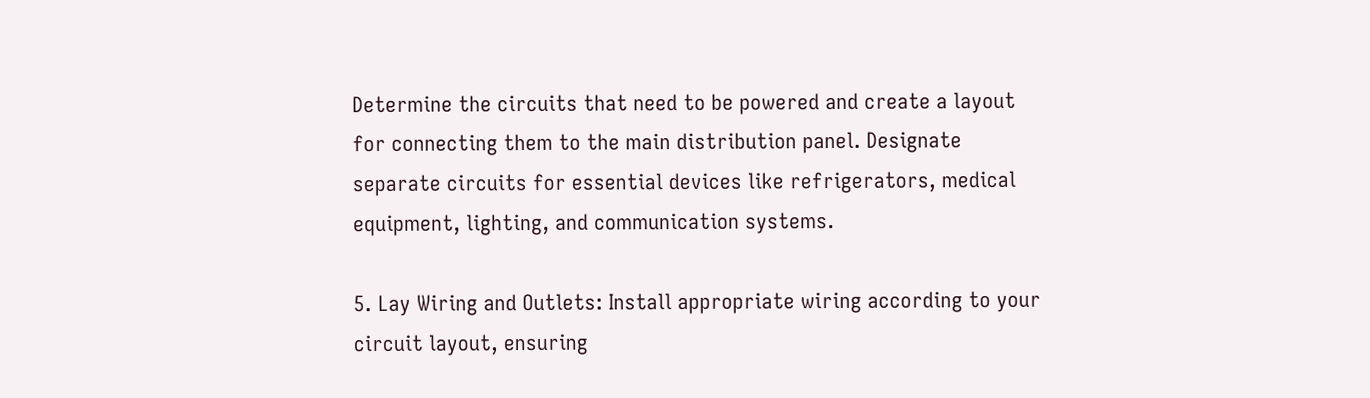Determine the circuits that need to be powered and create a layout for connecting them to the main distribution panel. Designate separate circuits for essential devices like refrigerators, medical equipment, lighting, and communication systems.

5. Lay Wiring and Outlets: Install appropriate wiring according to your circuit layout, ensuring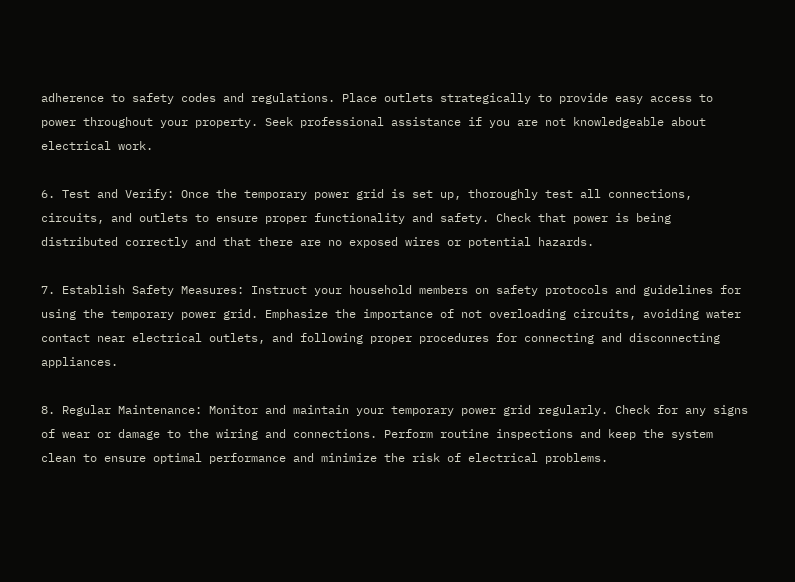adherence to safety codes and regulations. Place outlets strategically to provide easy access to power throughout your property. Seek professional assistance if you are not knowledgeable about electrical work.

6. Test and Verify: Once the temporary power grid is set up, thoroughly test all connections, circuits, and outlets to ensure proper functionality and safety. Check that power is being distributed correctly and that there are no exposed wires or potential hazards.

7. Establish Safety Measures: Instruct your household members on safety protocols and guidelines for using the temporary power grid. Emphasize the importance of not overloading circuits, avoiding water contact near electrical outlets, and following proper procedures for connecting and disconnecting appliances.

8. Regular Maintenance: Monitor and maintain your temporary power grid regularly. Check for any signs of wear or damage to the wiring and connections. Perform routine inspections and keep the system clean to ensure optimal performance and minimize the risk of electrical problems.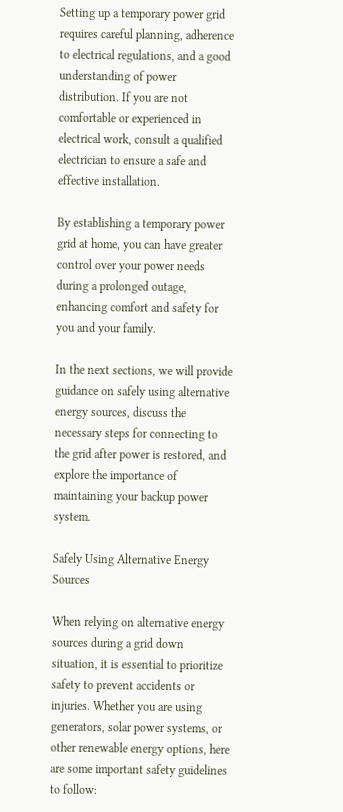Setting up a temporary power grid requires careful planning, adherence to electrical regulations, and a good understanding of power distribution. If you are not comfortable or experienced in electrical work, consult a qualified electrician to ensure a safe and effective installation.

By establishing a temporary power grid at home, you can have greater control over your power needs during a prolonged outage, enhancing comfort and safety for you and your family.

In the next sections, we will provide guidance on safely using alternative energy sources, discuss the necessary steps for connecting to the grid after power is restored, and explore the importance of maintaining your backup power system.

Safely Using Alternative Energy Sources

When relying on alternative energy sources during a grid down situation, it is essential to prioritize safety to prevent accidents or injuries. Whether you are using generators, solar power systems, or other renewable energy options, here are some important safety guidelines to follow: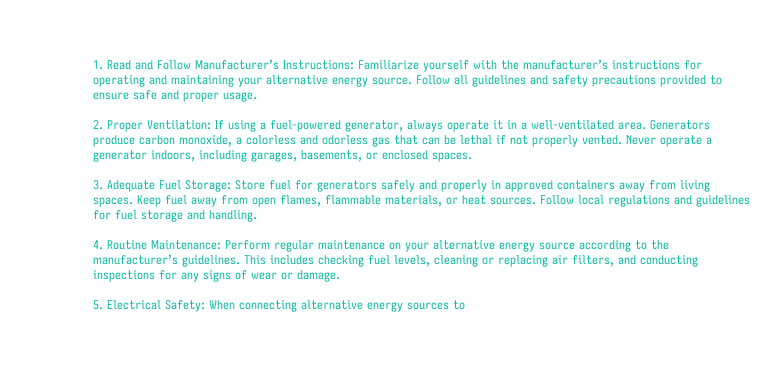1. Read and Follow Manufacturer’s Instructions: Familiarize yourself with the manufacturer’s instructions for operating and maintaining your alternative energy source. Follow all guidelines and safety precautions provided to ensure safe and proper usage.

2. Proper Ventilation: If using a fuel-powered generator, always operate it in a well-ventilated area. Generators produce carbon monoxide, a colorless and odorless gas that can be lethal if not properly vented. Never operate a generator indoors, including garages, basements, or enclosed spaces.

3. Adequate Fuel Storage: Store fuel for generators safely and properly in approved containers away from living spaces. Keep fuel away from open flames, flammable materials, or heat sources. Follow local regulations and guidelines for fuel storage and handling.

4. Routine Maintenance: Perform regular maintenance on your alternative energy source according to the manufacturer’s guidelines. This includes checking fuel levels, cleaning or replacing air filters, and conducting inspections for any signs of wear or damage.

5. Electrical Safety: When connecting alternative energy sources to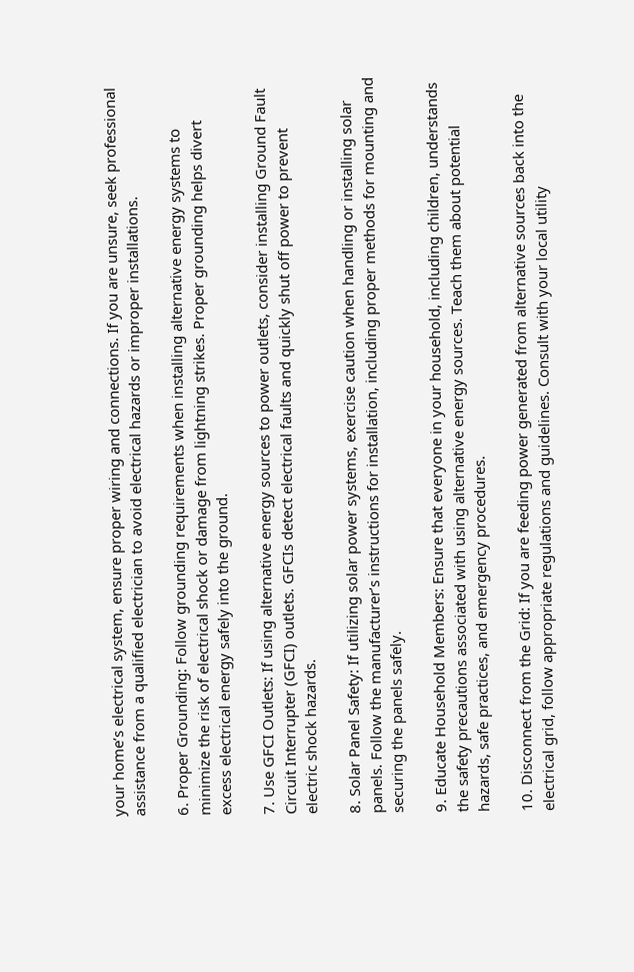your home’s electrical system, ensure proper wiring and connections. If you are unsure, seek professional assistance from a qualified electrician to avoid electrical hazards or improper installations.

6. Proper Grounding: Follow grounding requirements when installing alternative energy systems to minimize the risk of electrical shock or damage from lightning strikes. Proper grounding helps divert excess electrical energy safely into the ground.

7. Use GFCI Outlets: If using alternative energy sources to power outlets, consider installing Ground Fault Circuit Interrupter (GFCI) outlets. GFCIs detect electrical faults and quickly shut off power to prevent electric shock hazards.

8. Solar Panel Safety: If utilizing solar power systems, exercise caution when handling or installing solar panels. Follow the manufacturer’s instructions for installation, including proper methods for mounting and securing the panels safely.

9. Educate Household Members: Ensure that everyone in your household, including children, understands the safety precautions associated with using alternative energy sources. Teach them about potential hazards, safe practices, and emergency procedures.

10. Disconnect from the Grid: If you are feeding power generated from alternative sources back into the electrical grid, follow appropriate regulations and guidelines. Consult with your local utility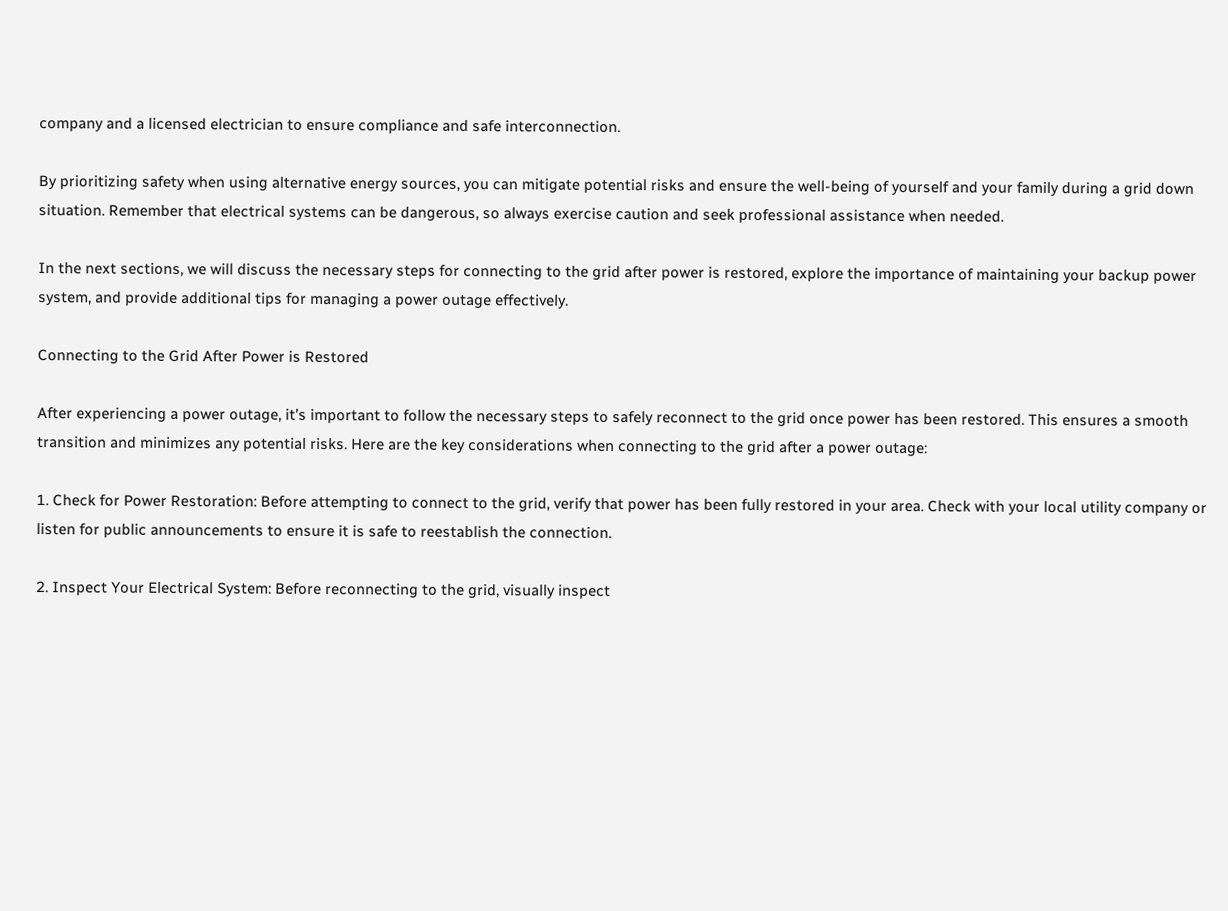company and a licensed electrician to ensure compliance and safe interconnection.

By prioritizing safety when using alternative energy sources, you can mitigate potential risks and ensure the well-being of yourself and your family during a grid down situation. Remember that electrical systems can be dangerous, so always exercise caution and seek professional assistance when needed.

In the next sections, we will discuss the necessary steps for connecting to the grid after power is restored, explore the importance of maintaining your backup power system, and provide additional tips for managing a power outage effectively.

Connecting to the Grid After Power is Restored

After experiencing a power outage, it’s important to follow the necessary steps to safely reconnect to the grid once power has been restored. This ensures a smooth transition and minimizes any potential risks. Here are the key considerations when connecting to the grid after a power outage:

1. Check for Power Restoration: Before attempting to connect to the grid, verify that power has been fully restored in your area. Check with your local utility company or listen for public announcements to ensure it is safe to reestablish the connection.

2. Inspect Your Electrical System: Before reconnecting to the grid, visually inspect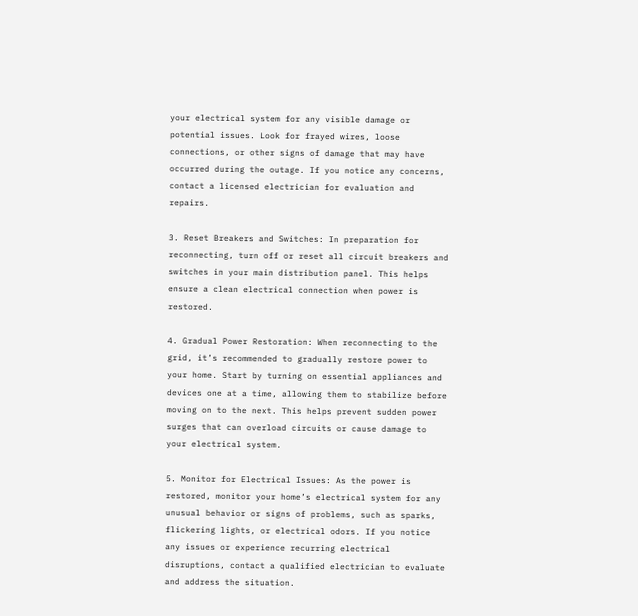your electrical system for any visible damage or potential issues. Look for frayed wires, loose connections, or other signs of damage that may have occurred during the outage. If you notice any concerns, contact a licensed electrician for evaluation and repairs.

3. Reset Breakers and Switches: In preparation for reconnecting, turn off or reset all circuit breakers and switches in your main distribution panel. This helps ensure a clean electrical connection when power is restored.

4. Gradual Power Restoration: When reconnecting to the grid, it’s recommended to gradually restore power to your home. Start by turning on essential appliances and devices one at a time, allowing them to stabilize before moving on to the next. This helps prevent sudden power surges that can overload circuits or cause damage to your electrical system.

5. Monitor for Electrical Issues: As the power is restored, monitor your home’s electrical system for any unusual behavior or signs of problems, such as sparks, flickering lights, or electrical odors. If you notice any issues or experience recurring electrical disruptions, contact a qualified electrician to evaluate and address the situation.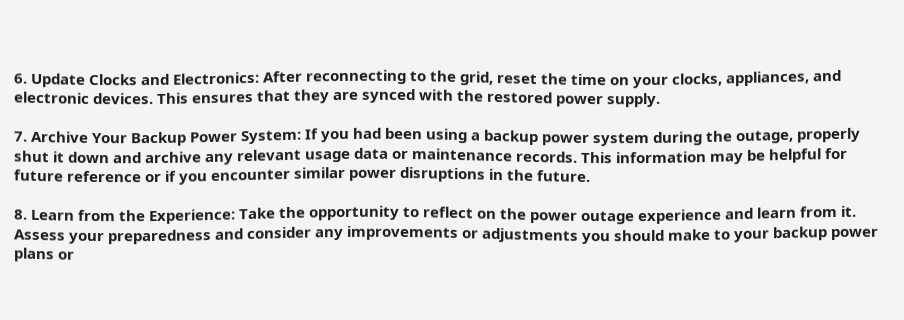6. Update Clocks and Electronics: After reconnecting to the grid, reset the time on your clocks, appliances, and electronic devices. This ensures that they are synced with the restored power supply.

7. Archive Your Backup Power System: If you had been using a backup power system during the outage, properly shut it down and archive any relevant usage data or maintenance records. This information may be helpful for future reference or if you encounter similar power disruptions in the future.

8. Learn from the Experience: Take the opportunity to reflect on the power outage experience and learn from it. Assess your preparedness and consider any improvements or adjustments you should make to your backup power plans or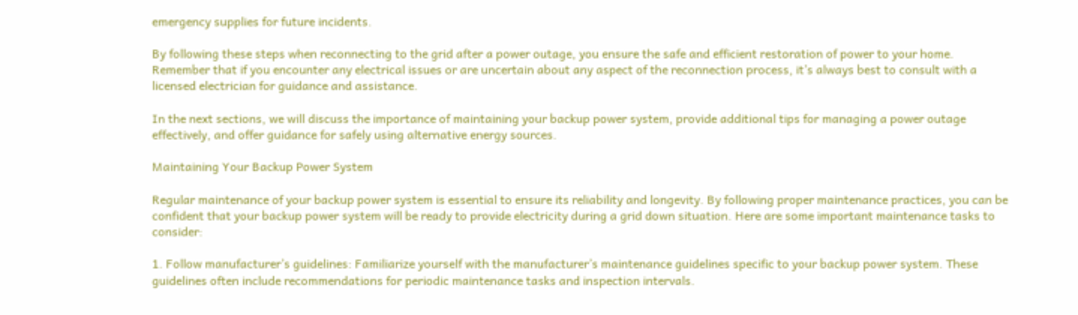emergency supplies for future incidents.

By following these steps when reconnecting to the grid after a power outage, you ensure the safe and efficient restoration of power to your home. Remember that if you encounter any electrical issues or are uncertain about any aspect of the reconnection process, it’s always best to consult with a licensed electrician for guidance and assistance.

In the next sections, we will discuss the importance of maintaining your backup power system, provide additional tips for managing a power outage effectively, and offer guidance for safely using alternative energy sources.

Maintaining Your Backup Power System

Regular maintenance of your backup power system is essential to ensure its reliability and longevity. By following proper maintenance practices, you can be confident that your backup power system will be ready to provide electricity during a grid down situation. Here are some important maintenance tasks to consider:

1. Follow manufacturer’s guidelines: Familiarize yourself with the manufacturer’s maintenance guidelines specific to your backup power system. These guidelines often include recommendations for periodic maintenance tasks and inspection intervals.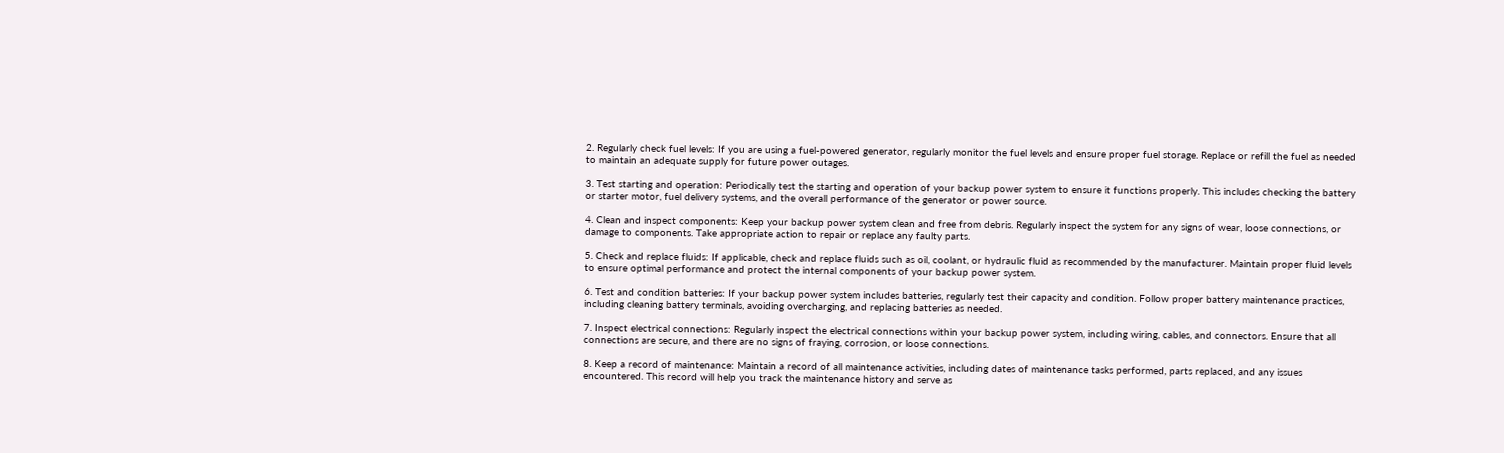2. Regularly check fuel levels: If you are using a fuel-powered generator, regularly monitor the fuel levels and ensure proper fuel storage. Replace or refill the fuel as needed to maintain an adequate supply for future power outages.

3. Test starting and operation: Periodically test the starting and operation of your backup power system to ensure it functions properly. This includes checking the battery or starter motor, fuel delivery systems, and the overall performance of the generator or power source.

4. Clean and inspect components: Keep your backup power system clean and free from debris. Regularly inspect the system for any signs of wear, loose connections, or damage to components. Take appropriate action to repair or replace any faulty parts.

5. Check and replace fluids: If applicable, check and replace fluids such as oil, coolant, or hydraulic fluid as recommended by the manufacturer. Maintain proper fluid levels to ensure optimal performance and protect the internal components of your backup power system.

6. Test and condition batteries: If your backup power system includes batteries, regularly test their capacity and condition. Follow proper battery maintenance practices, including cleaning battery terminals, avoiding overcharging, and replacing batteries as needed.

7. Inspect electrical connections: Regularly inspect the electrical connections within your backup power system, including wiring, cables, and connectors. Ensure that all connections are secure, and there are no signs of fraying, corrosion, or loose connections.

8. Keep a record of maintenance: Maintain a record of all maintenance activities, including dates of maintenance tasks performed, parts replaced, and any issues encountered. This record will help you track the maintenance history and serve as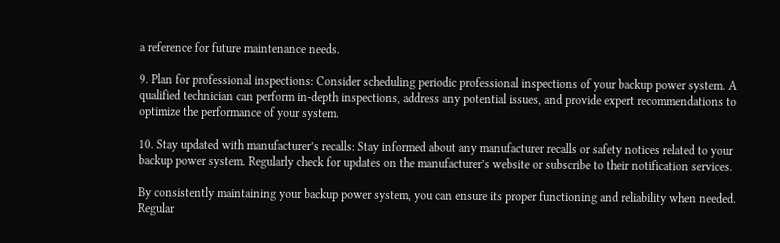a reference for future maintenance needs.

9. Plan for professional inspections: Consider scheduling periodic professional inspections of your backup power system. A qualified technician can perform in-depth inspections, address any potential issues, and provide expert recommendations to optimize the performance of your system.

10. Stay updated with manufacturer’s recalls: Stay informed about any manufacturer recalls or safety notices related to your backup power system. Regularly check for updates on the manufacturer’s website or subscribe to their notification services.

By consistently maintaining your backup power system, you can ensure its proper functioning and reliability when needed. Regular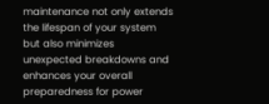maintenance not only extends the lifespan of your system but also minimizes unexpected breakdowns and enhances your overall preparedness for power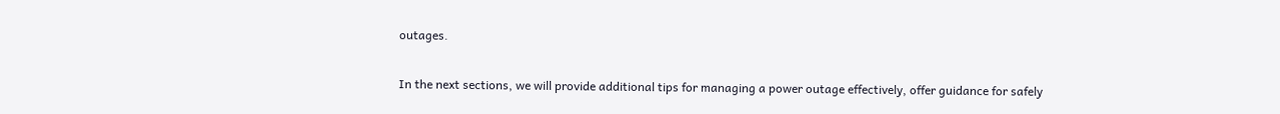outages.

In the next sections, we will provide additional tips for managing a power outage effectively, offer guidance for safely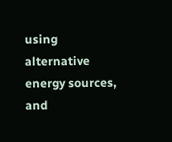using alternative energy sources, and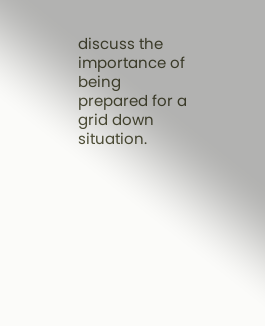discuss the importance of being prepared for a grid down situation.